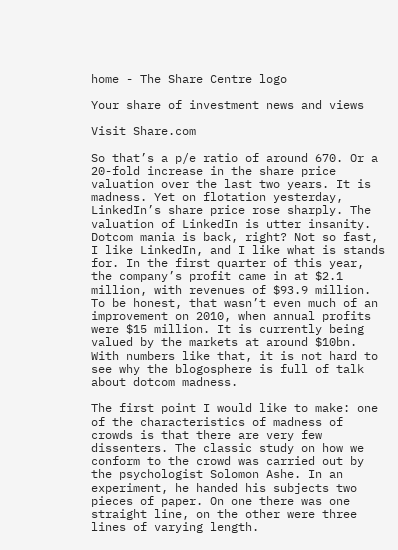home - The Share Centre logo

Your share of investment news and views

Visit Share.com

So that’s a p/e ratio of around 670. Or a 20-fold increase in the share price valuation over the last two years. It is madness. Yet on flotation yesterday, LinkedIn’s share price rose sharply. The valuation of LinkedIn is utter insanity. Dotcom mania is back, right? Not so fast, I like LinkedIn, and I like what is stands for. In the first quarter of this year, the company’s profit came in at $2.1 million, with revenues of $93.9 million. To be honest, that wasn’t even much of an improvement on 2010, when annual profits were $15 million. It is currently being valued by the markets at around $10bn. With numbers like that, it is not hard to see why the blogosphere is full of talk about dotcom madness.

The first point I would like to make: one of the characteristics of madness of crowds is that there are very few dissenters. The classic study on how we conform to the crowd was carried out by the psychologist Solomon Ashe. In an experiment, he handed his subjects two pieces of paper. On one there was one straight line, on the other were three lines of varying length.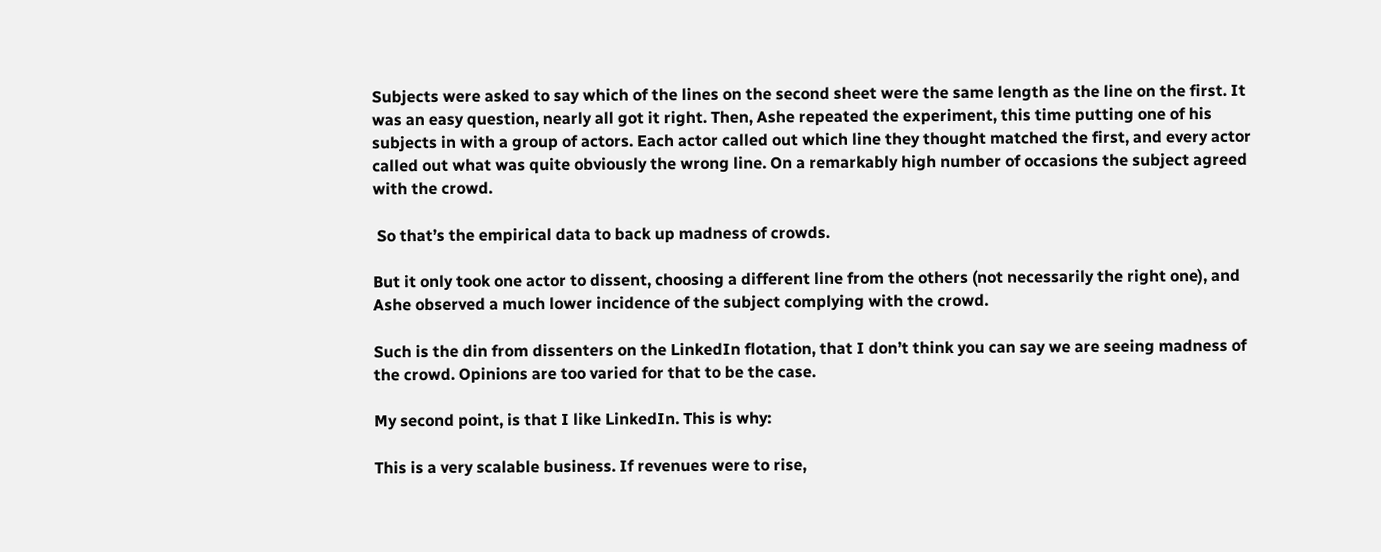Subjects were asked to say which of the lines on the second sheet were the same length as the line on the first. It was an easy question, nearly all got it right. Then, Ashe repeated the experiment, this time putting one of his subjects in with a group of actors. Each actor called out which line they thought matched the first, and every actor called out what was quite obviously the wrong line. On a remarkably high number of occasions the subject agreed with the crowd.

 So that’s the empirical data to back up madness of crowds.

But it only took one actor to dissent, choosing a different line from the others (not necessarily the right one), and Ashe observed a much lower incidence of the subject complying with the crowd.

Such is the din from dissenters on the LinkedIn flotation, that I don’t think you can say we are seeing madness of the crowd. Opinions are too varied for that to be the case.

My second point, is that I like LinkedIn. This is why:

This is a very scalable business. If revenues were to rise,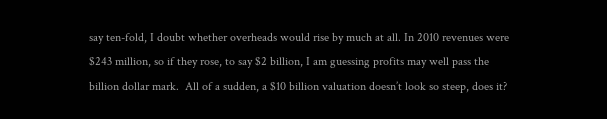say ten-fold, I doubt whether overheads would rise by much at all. In 2010 revenues were $243 million, so if they rose, to say $2 billion, I am guessing profits may well pass the billion dollar mark.  All of a sudden, a $10 billion valuation doesn’t look so steep, does it?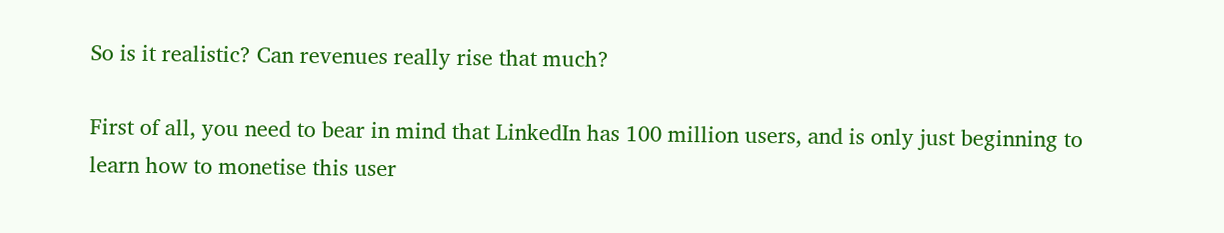So is it realistic? Can revenues really rise that much?

First of all, you need to bear in mind that LinkedIn has 100 million users, and is only just beginning to learn how to monetise this user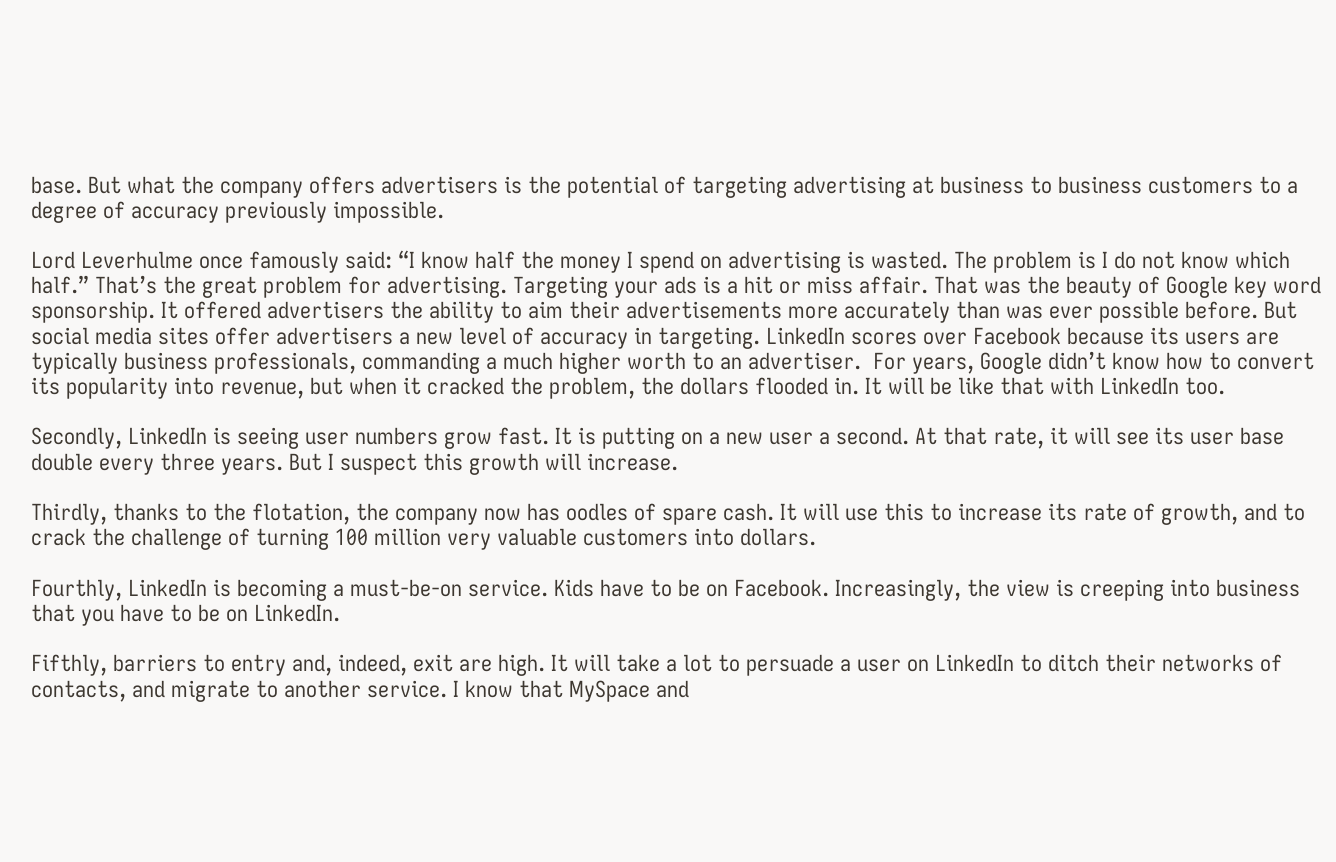base. But what the company offers advertisers is the potential of targeting advertising at business to business customers to a degree of accuracy previously impossible.

Lord Leverhulme once famously said: “I know half the money I spend on advertising is wasted. The problem is I do not know which half.” That’s the great problem for advertising. Targeting your ads is a hit or miss affair. That was the beauty of Google key word sponsorship. It offered advertisers the ability to aim their advertisements more accurately than was ever possible before. But social media sites offer advertisers a new level of accuracy in targeting. LinkedIn scores over Facebook because its users are typically business professionals, commanding a much higher worth to an advertiser.  For years, Google didn’t know how to convert its popularity into revenue, but when it cracked the problem, the dollars flooded in. It will be like that with LinkedIn too.

Secondly, LinkedIn is seeing user numbers grow fast. It is putting on a new user a second. At that rate, it will see its user base double every three years. But I suspect this growth will increase.

Thirdly, thanks to the flotation, the company now has oodles of spare cash. It will use this to increase its rate of growth, and to crack the challenge of turning 100 million very valuable customers into dollars.

Fourthly, LinkedIn is becoming a must-be-on service. Kids have to be on Facebook. Increasingly, the view is creeping into business that you have to be on LinkedIn.

Fifthly, barriers to entry and, indeed, exit are high. It will take a lot to persuade a user on LinkedIn to ditch their networks of contacts, and migrate to another service. I know that MySpace and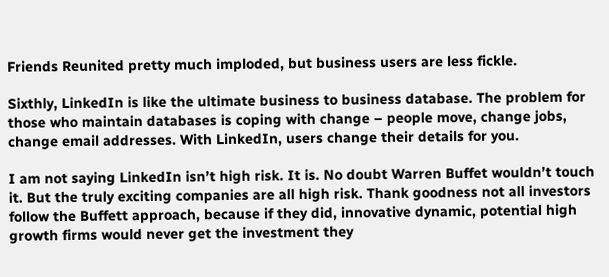Friends Reunited pretty much imploded, but business users are less fickle.

Sixthly, LinkedIn is like the ultimate business to business database. The problem for those who maintain databases is coping with change – people move, change jobs, change email addresses. With LinkedIn, users change their details for you.

I am not saying LinkedIn isn’t high risk. It is. No doubt Warren Buffet wouldn’t touch it. But the truly exciting companies are all high risk. Thank goodness not all investors follow the Buffett approach, because if they did, innovative dynamic, potential high growth firms would never get the investment they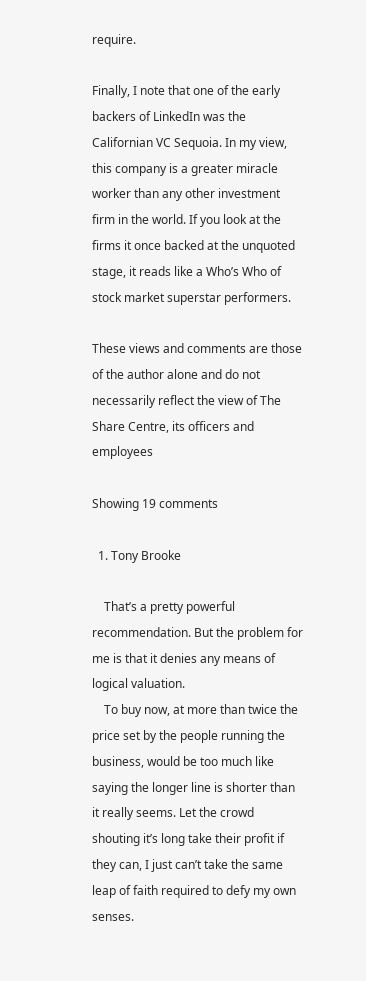require.

Finally, I note that one of the early backers of LinkedIn was the Californian VC Sequoia. In my view, this company is a greater miracle worker than any other investment firm in the world. If you look at the firms it once backed at the unquoted stage, it reads like a Who’s Who of stock market superstar performers.

These views and comments are those of the author alone and do not necessarily reflect the view of The Share Centre, its officers and employees

Showing 19 comments

  1. Tony Brooke

    That’s a pretty powerful recommendation. But the problem for me is that it denies any means of logical valuation.
    To buy now, at more than twice the price set by the people running the business, would be too much like saying the longer line is shorter than it really seems. Let the crowd shouting it’s long take their profit if they can, I just can’t take the same leap of faith required to defy my own senses.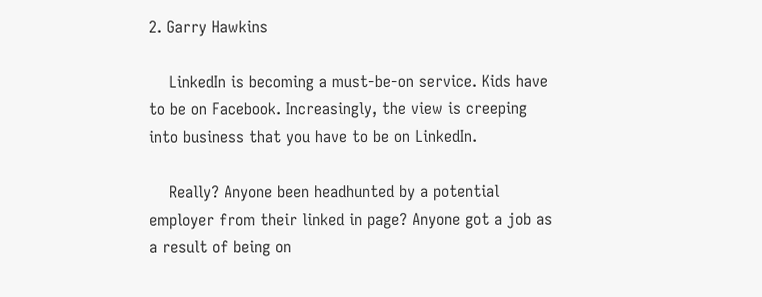2. Garry Hawkins

    LinkedIn is becoming a must-be-on service. Kids have to be on Facebook. Increasingly, the view is creeping into business that you have to be on LinkedIn.

    Really? Anyone been headhunted by a potential employer from their linked in page? Anyone got a job as a result of being on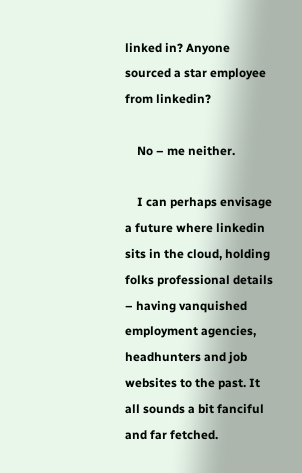linked in? Anyone sourced a star employee from linkedin?

    No – me neither.

    I can perhaps envisage a future where linkedin sits in the cloud, holding folks professional details – having vanquished employment agencies, headhunters and job websites to the past. It all sounds a bit fanciful and far fetched.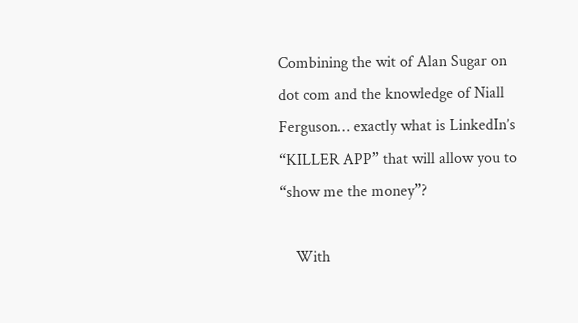Combining the wit of Alan Sugar on dot com and the knowledge of Niall Ferguson… exactly what is LinkedIn’s “KILLER APP” that will allow you to “show me the money”?

    With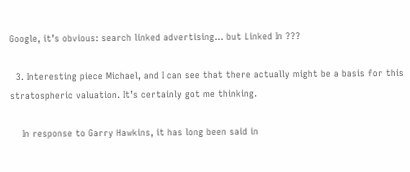Google, it’s obvious: search linked advertising… but Linked In ???

  3. Interesting piece Michael, and I can see that there actually might be a basis for this stratospheric valuation. It’s certainly got me thinking.

    In response to Garry Hawkins, it has long been said in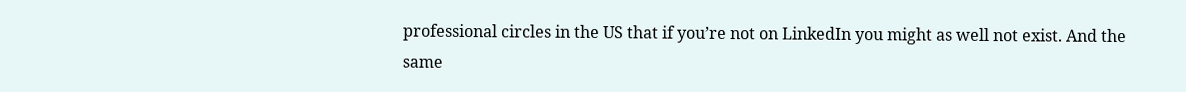professional circles in the US that if you’re not on LinkedIn you might as well not exist. And the same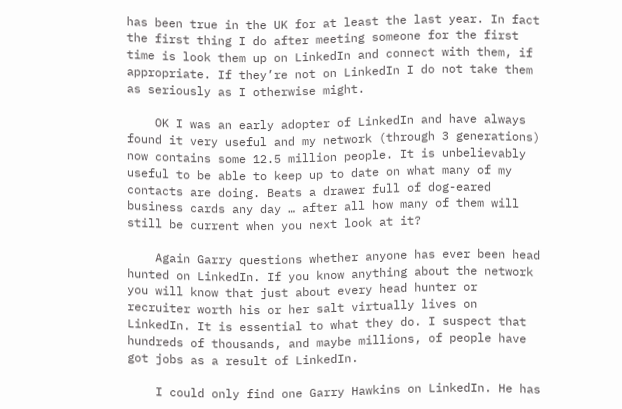has been true in the UK for at least the last year. In fact the first thing I do after meeting someone for the first time is look them up on LinkedIn and connect with them, if appropriate. If they’re not on LinkedIn I do not take them as seriously as I otherwise might.

    OK I was an early adopter of LinkedIn and have always found it very useful and my network (through 3 generations) now contains some 12.5 million people. It is unbelievably useful to be able to keep up to date on what many of my contacts are doing. Beats a drawer full of dog-eared business cards any day … after all how many of them will still be current when you next look at it?

    Again Garry questions whether anyone has ever been head hunted on LinkedIn. If you know anything about the network you will know that just about every head hunter or recruiter worth his or her salt virtually lives on LinkedIn. It is essential to what they do. I suspect that hundreds of thousands, and maybe millions, of people have got jobs as a result of LinkedIn.

    I could only find one Garry Hawkins on LinkedIn. He has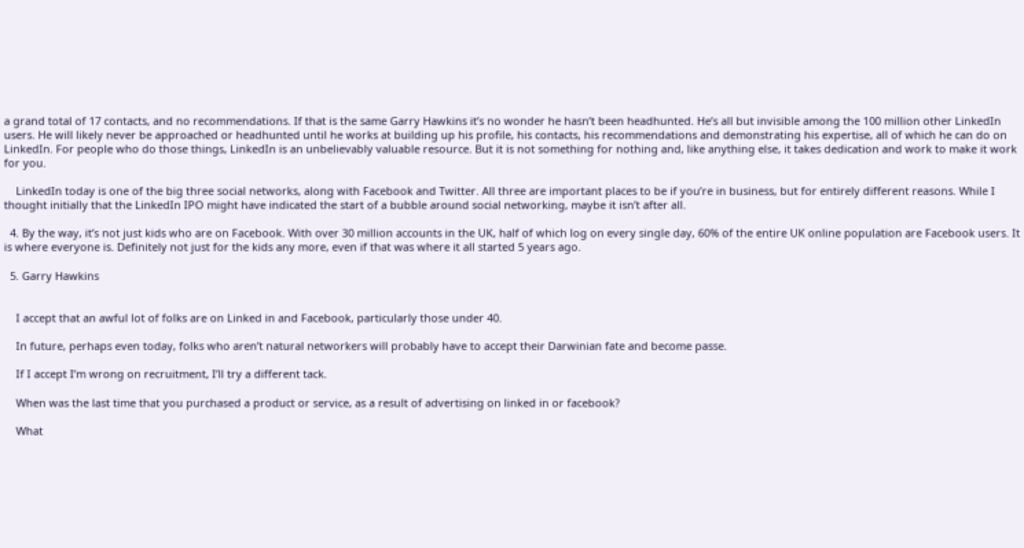a grand total of 17 contacts, and no recommendations. If that is the same Garry Hawkins it’s no wonder he hasn’t been headhunted. He’s all but invisible among the 100 million other LinkedIn users. He will likely never be approached or headhunted until he works at building up his profile, his contacts, his recommendations and demonstrating his expertise, all of which he can do on LinkedIn. For people who do those things, LinkedIn is an unbelievably valuable resource. But it is not something for nothing and, like anything else, it takes dedication and work to make it work for you.

    LinkedIn today is one of the big three social networks, along with Facebook and Twitter. All three are important places to be if you’re in business, but for entirely different reasons. While I thought initially that the LinkedIn IPO might have indicated the start of a bubble around social networking, maybe it isn’t after all.

  4. By the way, it’s not just kids who are on Facebook. With over 30 million accounts in the UK, half of which log on every single day, 60% of the entire UK online population are Facebook users. It is where everyone is. Definitely not just for the kids any more, even if that was where it all started 5 years ago.

  5. Garry Hawkins


    I accept that an awful lot of folks are on Linked in and Facebook, particularly those under 40.

    In future, perhaps even today, folks who aren’t natural networkers will probably have to accept their Darwinian fate and become passe.

    If I accept I’m wrong on recruitment, I’ll try a different tack.

    When was the last time that you purchased a product or service, as a result of advertising on linked in or facebook?

    What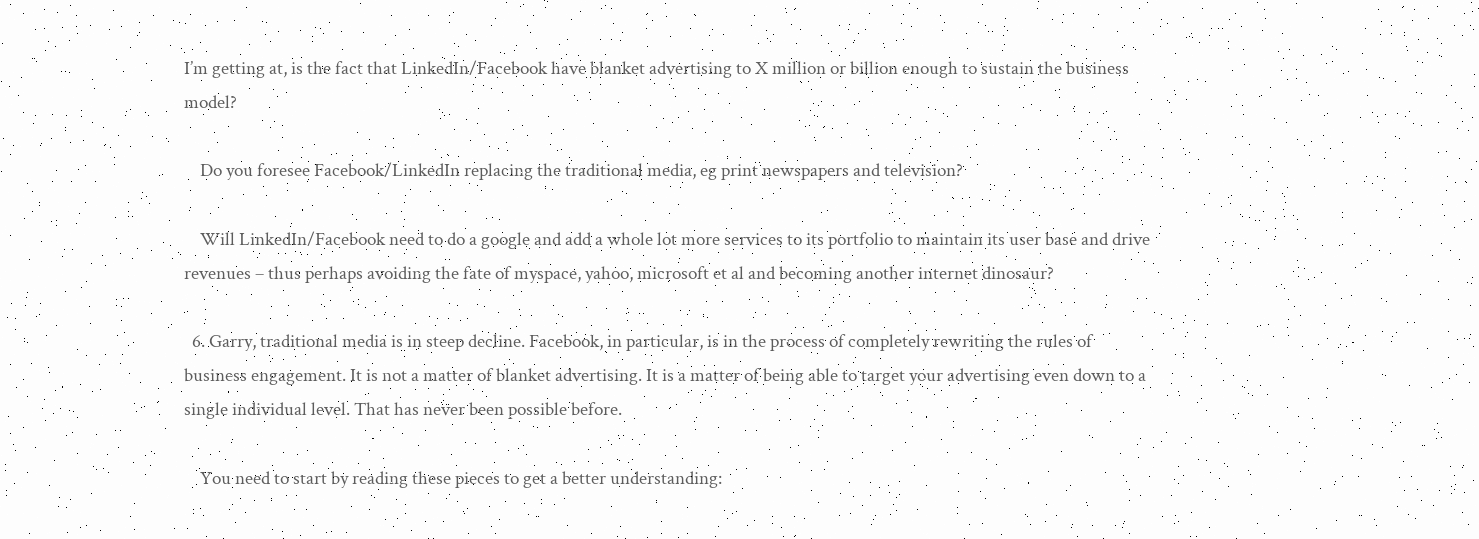I’m getting at, is the fact that LinkedIn/Facebook have blanket advertising to X million or billion enough to sustain the business model?

    Do you foresee Facebook/LinkedIn replacing the traditional media, eg print newspapers and television?

    Will LinkedIn/Facebook need to do a google and add a whole lot more services to its portfolio to maintain its user base and drive revenues – thus perhaps avoiding the fate of myspace, yahoo, microsoft et al and becoming another internet dinosaur?

  6. Garry, traditional media is in steep decline. Facebook, in particular, is in the process of completely rewriting the rules of business engagement. It is not a matter of blanket advertising. It is a matter of being able to target your advertising even down to a single individual level. That has never been possible before.

    You need to start by reading these pieces to get a better understanding: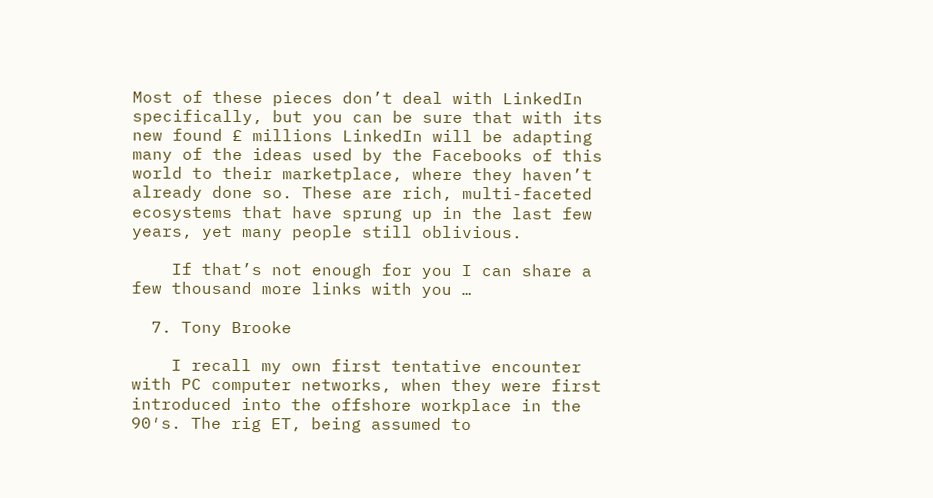Most of these pieces don’t deal with LinkedIn specifically, but you can be sure that with its new found £ millions LinkedIn will be adapting many of the ideas used by the Facebooks of this world to their marketplace, where they haven’t already done so. These are rich, multi-faceted ecosystems that have sprung up in the last few years, yet many people still oblivious.

    If that’s not enough for you I can share a few thousand more links with you …

  7. Tony Brooke

    I recall my own first tentative encounter with PC computer networks, when they were first introduced into the offshore workplace in the 90′s. The rig ET, being assumed to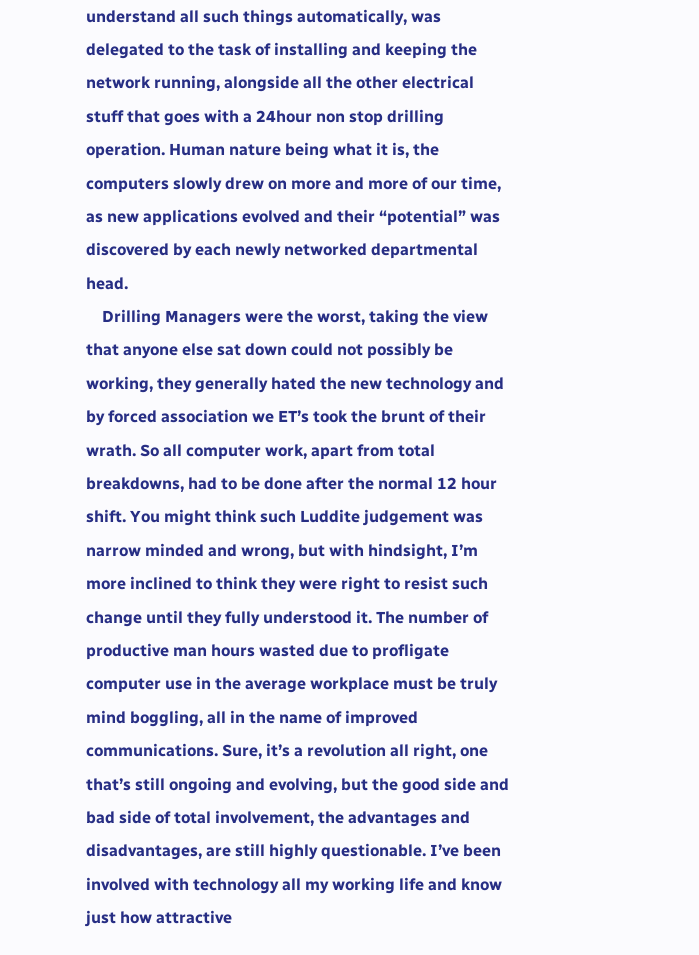understand all such things automatically, was delegated to the task of installing and keeping the network running, alongside all the other electrical stuff that goes with a 24hour non stop drilling operation. Human nature being what it is, the computers slowly drew on more and more of our time, as new applications evolved and their “potential” was discovered by each newly networked departmental head.
    Drilling Managers were the worst, taking the view that anyone else sat down could not possibly be working, they generally hated the new technology and by forced association we ET’s took the brunt of their wrath. So all computer work, apart from total breakdowns, had to be done after the normal 12 hour shift. You might think such Luddite judgement was narrow minded and wrong, but with hindsight, I’m more inclined to think they were right to resist such change until they fully understood it. The number of productive man hours wasted due to profligate computer use in the average workplace must be truly mind boggling, all in the name of improved communications. Sure, it’s a revolution all right, one that’s still ongoing and evolving, but the good side and bad side of total involvement, the advantages and disadvantages, are still highly questionable. I’ve been involved with technology all my working life and know just how attractive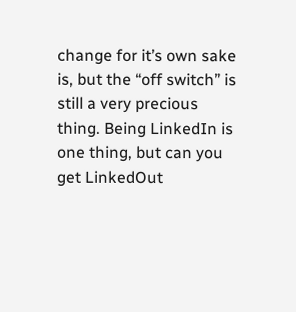change for it’s own sake is, but the “off switch” is still a very precious thing. Being LinkedIn is one thing, but can you get LinkedOut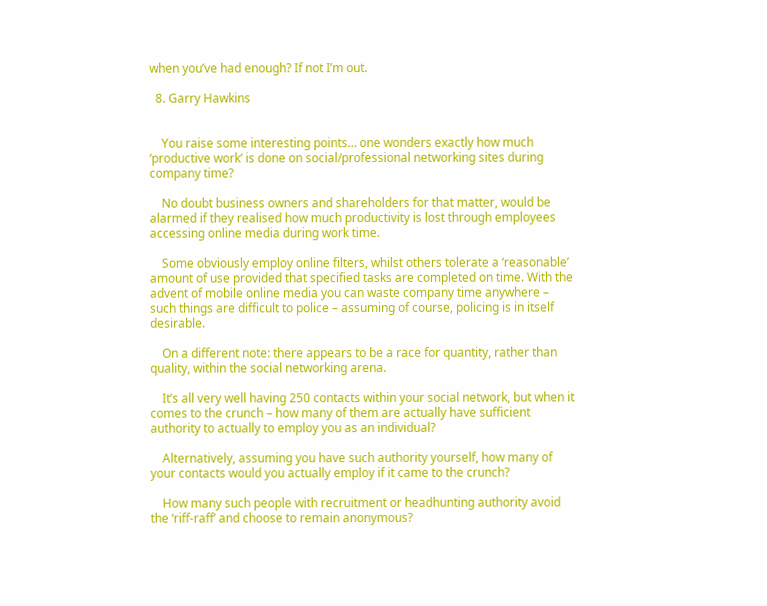when you’ve had enough? If not I’m out.

  8. Garry Hawkins


    You raise some interesting points… one wonders exactly how much ‘productive work’ is done on social/professional networking sites during company time?

    No doubt business owners and shareholders for that matter, would be alarmed if they realised how much productivity is lost through employees accessing online media during work time.

    Some obviously employ online filters, whilst others tolerate a ‘reasonable’ amount of use provided that specified tasks are completed on time. With the advent of mobile online media you can waste company time anywhere – such things are difficult to police – assuming of course, policing is in itself desirable.

    On a different note: there appears to be a race for quantity, rather than quality, within the social networking arena.

    It’s all very well having 250 contacts within your social network, but when it comes to the crunch – how many of them are actually have sufficient authority to actually to employ you as an individual?

    Alternatively, assuming you have such authority yourself, how many of your contacts would you actually employ if it came to the crunch?

    How many such people with recruitment or headhunting authority avoid the ‘riff-raff’ and choose to remain anonymous?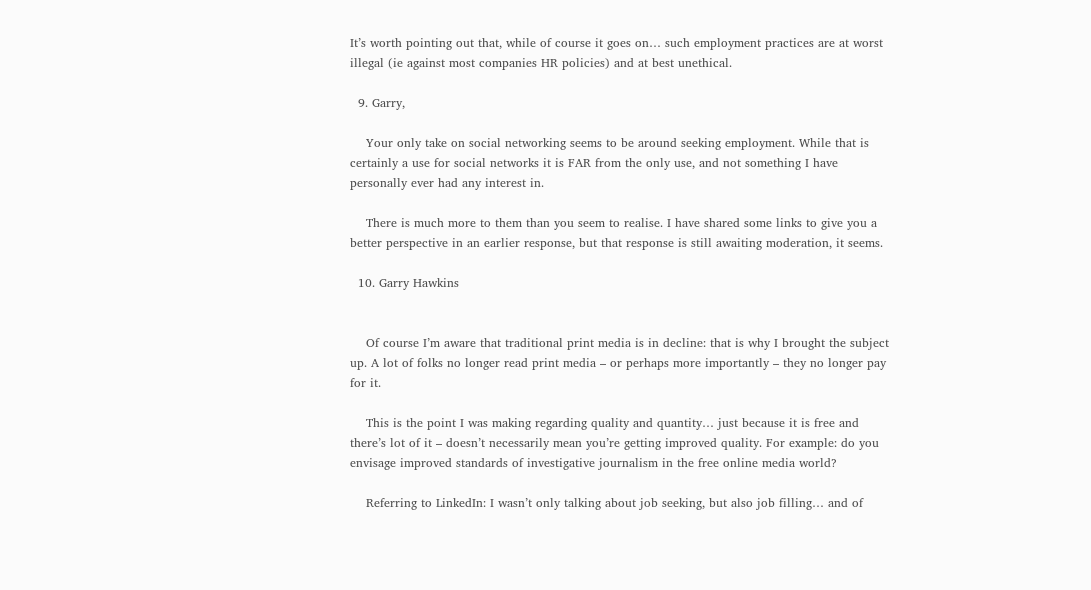It’s worth pointing out that, while of course it goes on… such employment practices are at worst illegal (ie against most companies HR policies) and at best unethical.

  9. Garry,

    Your only take on social networking seems to be around seeking employment. While that is certainly a use for social networks it is FAR from the only use, and not something I have personally ever had any interest in.

    There is much more to them than you seem to realise. I have shared some links to give you a better perspective in an earlier response, but that response is still awaiting moderation, it seems.

  10. Garry Hawkins


    Of course I’m aware that traditional print media is in decline: that is why I brought the subject up. A lot of folks no longer read print media – or perhaps more importantly – they no longer pay for it.

    This is the point I was making regarding quality and quantity… just because it is free and there’s lot of it – doesn’t necessarily mean you’re getting improved quality. For example: do you envisage improved standards of investigative journalism in the free online media world?

    Referring to LinkedIn: I wasn’t only talking about job seeking, but also job filling… and of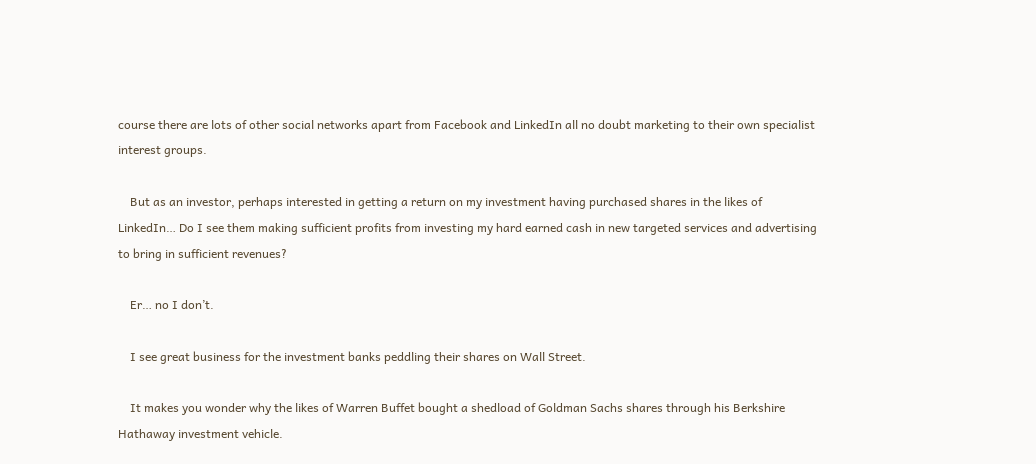course there are lots of other social networks apart from Facebook and LinkedIn all no doubt marketing to their own specialist interest groups.

    But as an investor, perhaps interested in getting a return on my investment having purchased shares in the likes of LinkedIn… Do I see them making sufficient profits from investing my hard earned cash in new targeted services and advertising to bring in sufficient revenues?

    Er… no I don’t.

    I see great business for the investment banks peddling their shares on Wall Street.

    It makes you wonder why the likes of Warren Buffet bought a shedload of Goldman Sachs shares through his Berkshire Hathaway investment vehicle.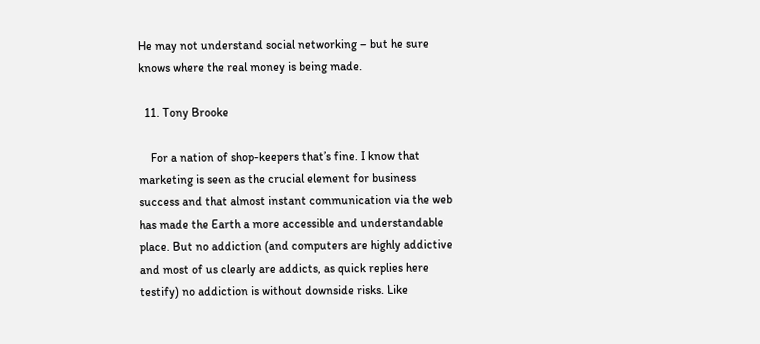He may not understand social networking – but he sure knows where the real money is being made.

  11. Tony Brooke

    For a nation of shop-keepers that’s fine. I know that marketing is seen as the crucial element for business success and that almost instant communication via the web has made the Earth a more accessible and understandable place. But no addiction (and computers are highly addictive and most of us clearly are addicts, as quick replies here testify) no addiction is without downside risks. Like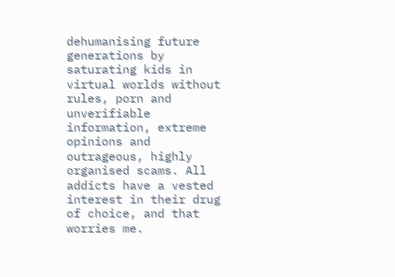dehumanising future generations by saturating kids in virtual worlds without rules, porn and unverifiable information, extreme opinions and outrageous, highly organised scams. All addicts have a vested interest in their drug of choice, and that worries me.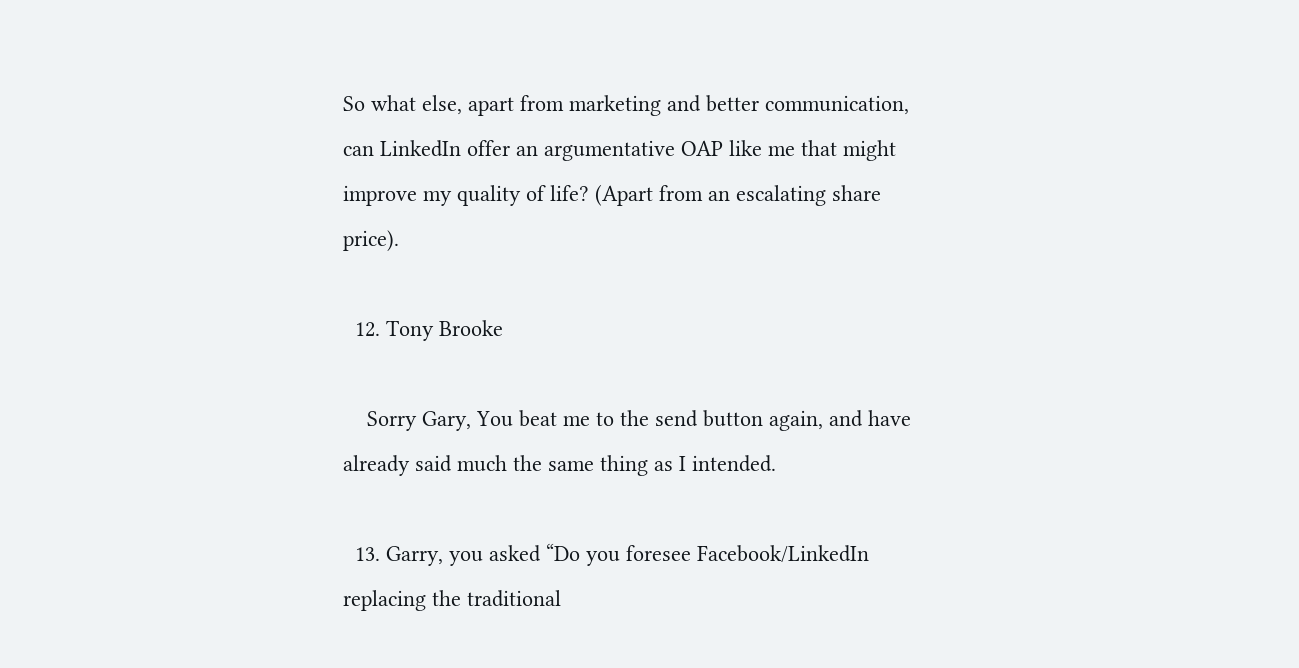So what else, apart from marketing and better communication, can LinkedIn offer an argumentative OAP like me that might improve my quality of life? (Apart from an escalating share price).

  12. Tony Brooke

    Sorry Gary, You beat me to the send button again, and have already said much the same thing as I intended.

  13. Garry, you asked “Do you foresee Facebook/LinkedIn replacing the traditional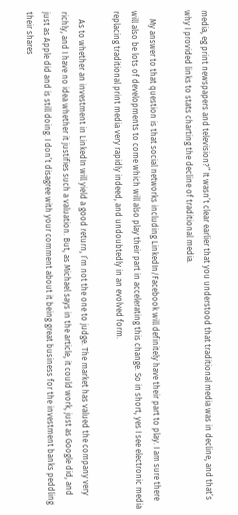media, eg print newspapers and television?” It wasn’t clear earlier that you understood that traditional media was in decline, and that’s why I provided links to stats charting the decline of traditional media.

    My answer to that question is that social networks including LinkedIn/Facebook will definitely have their part to play. I am sure there will also be lots of developments to come which will also play their part in accelerating this change. So in short, yes I see electronic media replacing traditional print media very rapidly indeed, and undoubtedly in an evolved form.

    As to whether an investment in LinkedIn will yield a good return, I’m not the one to judge. The market has valued the company very richly, and I have no idea whether it justifies such a valuation. But, as Michael says in the article, it could work, just as Google did, and just as Apple did and is still doing. I don’t disagree with your comment about it being great business for the investment banks peddling their shares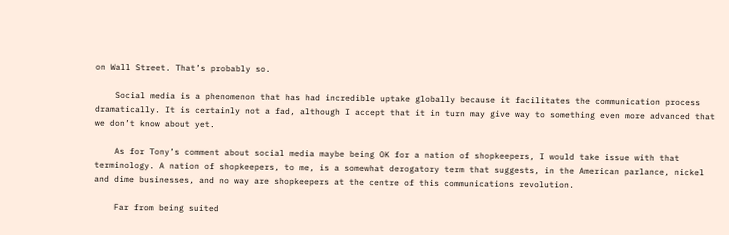on Wall Street. That’s probably so.

    Social media is a phenomenon that has had incredible uptake globally because it facilitates the communication process dramatically. It is certainly not a fad, although I accept that it in turn may give way to something even more advanced that we don’t know about yet.

    As for Tony’s comment about social media maybe being OK for a nation of shopkeepers, I would take issue with that terminology. A nation of shopkeepers, to me, is a somewhat derogatory term that suggests, in the American parlance, nickel and dime businesses, and no way are shopkeepers at the centre of this communications revolution.

    Far from being suited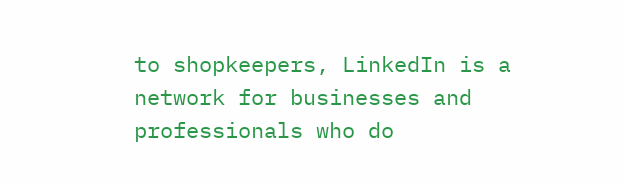to shopkeepers, LinkedIn is a network for businesses and professionals who do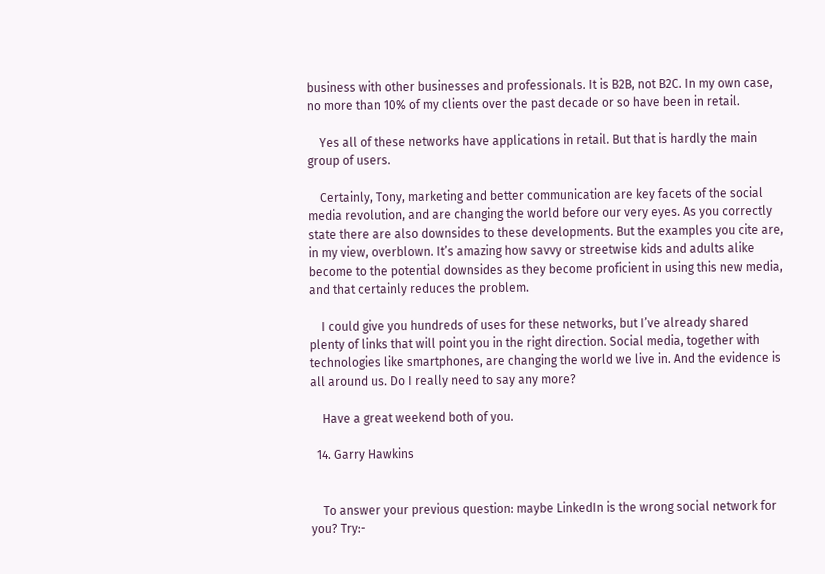business with other businesses and professionals. It is B2B, not B2C. In my own case, no more than 10% of my clients over the past decade or so have been in retail.

    Yes all of these networks have applications in retail. But that is hardly the main group of users.

    Certainly, Tony, marketing and better communication are key facets of the social media revolution, and are changing the world before our very eyes. As you correctly state there are also downsides to these developments. But the examples you cite are, in my view, overblown. It’s amazing how savvy or streetwise kids and adults alike become to the potential downsides as they become proficient in using this new media, and that certainly reduces the problem.

    I could give you hundreds of uses for these networks, but I’ve already shared plenty of links that will point you in the right direction. Social media, together with technologies like smartphones, are changing the world we live in. And the evidence is all around us. Do I really need to say any more?

    Have a great weekend both of you.

  14. Garry Hawkins


    To answer your previous question: maybe LinkedIn is the wrong social network for you? Try:-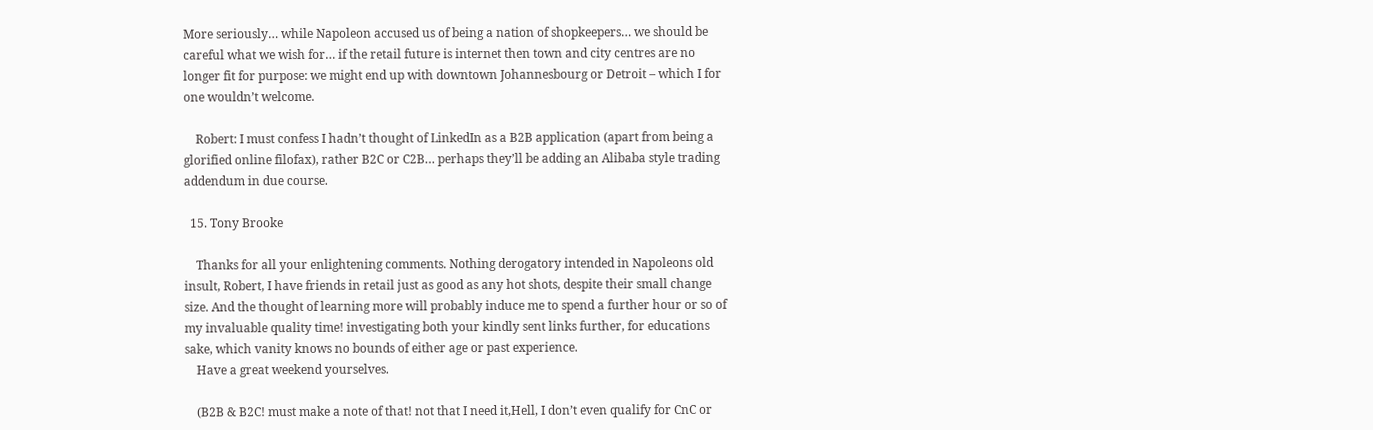More seriously… while Napoleon accused us of being a nation of shopkeepers… we should be careful what we wish for… if the retail future is internet then town and city centres are no longer fit for purpose: we might end up with downtown Johannesbourg or Detroit – which I for one wouldn’t welcome.

    Robert: I must confess I hadn’t thought of LinkedIn as a B2B application (apart from being a glorified online filofax), rather B2C or C2B… perhaps they’ll be adding an Alibaba style trading addendum in due course.

  15. Tony Brooke

    Thanks for all your enlightening comments. Nothing derogatory intended in Napoleons old insult, Robert, I have friends in retail just as good as any hot shots, despite their small change size. And the thought of learning more will probably induce me to spend a further hour or so of my invaluable quality time! investigating both your kindly sent links further, for educations sake, which vanity knows no bounds of either age or past experience.
    Have a great weekend yourselves.

    (B2B & B2C! must make a note of that! not that I need it,Hell, I don’t even qualify for CnC or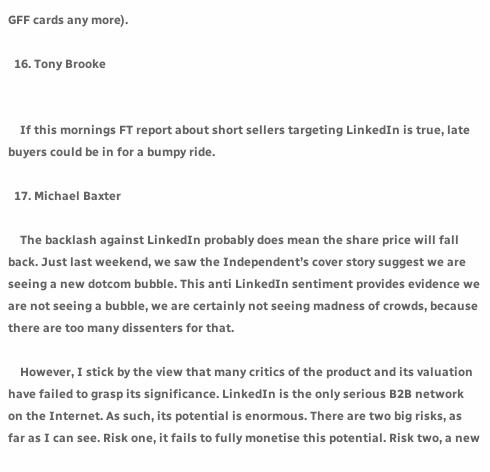GFF cards any more).

  16. Tony Brooke


    If this mornings FT report about short sellers targeting LinkedIn is true, late buyers could be in for a bumpy ride.

  17. Michael Baxter

    The backlash against LinkedIn probably does mean the share price will fall back. Just last weekend, we saw the Independent’s cover story suggest we are seeing a new dotcom bubble. This anti LinkedIn sentiment provides evidence we are not seeing a bubble, we are certainly not seeing madness of crowds, because there are too many dissenters for that.

    However, I stick by the view that many critics of the product and its valuation have failed to grasp its significance. LinkedIn is the only serious B2B network on the Internet. As such, its potential is enormous. There are two big risks, as far as I can see. Risk one, it fails to fully monetise this potential. Risk two, a new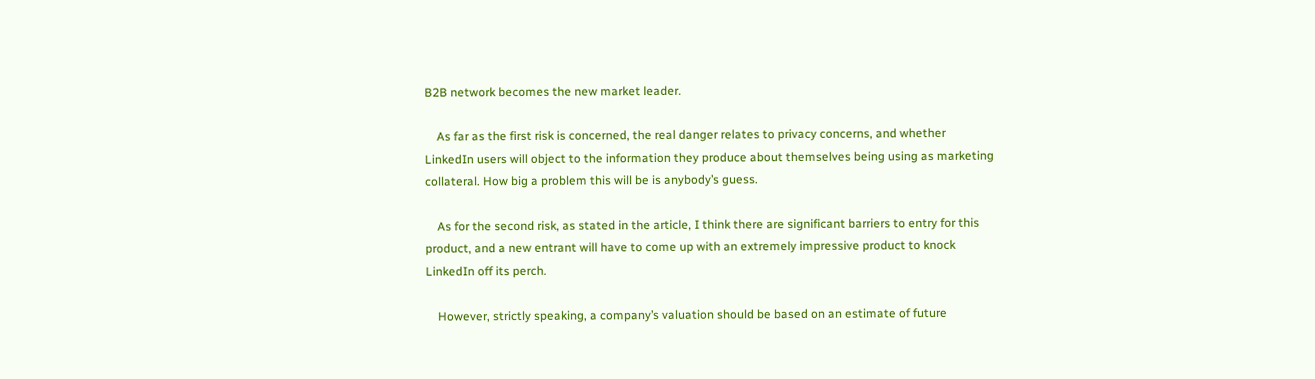B2B network becomes the new market leader.

    As far as the first risk is concerned, the real danger relates to privacy concerns, and whether LinkedIn users will object to the information they produce about themselves being using as marketing collateral. How big a problem this will be is anybody’s guess.

    As for the second risk, as stated in the article, I think there are significant barriers to entry for this product, and a new entrant will have to come up with an extremely impressive product to knock LinkedIn off its perch.

    However, strictly speaking, a company’s valuation should be based on an estimate of future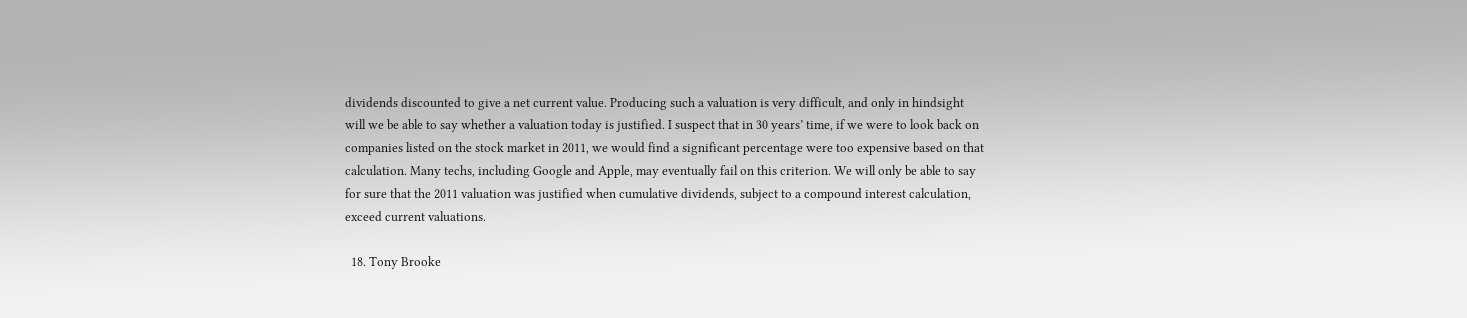dividends discounted to give a net current value. Producing such a valuation is very difficult, and only in hindsight will we be able to say whether a valuation today is justified. I suspect that in 30 years’ time, if we were to look back on companies listed on the stock market in 2011, we would find a significant percentage were too expensive based on that calculation. Many techs, including Google and Apple, may eventually fail on this criterion. We will only be able to say for sure that the 2011 valuation was justified when cumulative dividends, subject to a compound interest calculation, exceed current valuations.

  18. Tony Brooke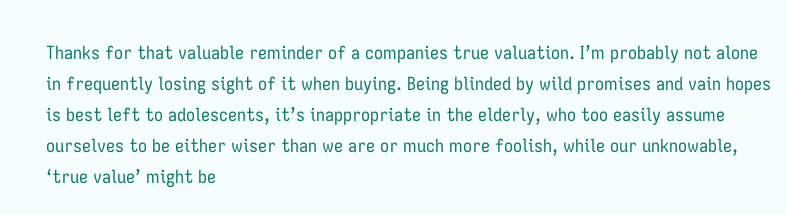Thanks for that valuable reminder of a companies true valuation. I’m probably not alone in frequently losing sight of it when buying. Being blinded by wild promises and vain hopes is best left to adolescents, it’s inappropriate in the elderly, who too easily assume ourselves to be either wiser than we are or much more foolish, while our unknowable, ‘true value’ might be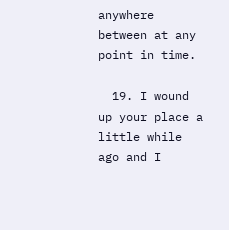anywhere between at any point in time.

  19. I wound up your place a little while ago and I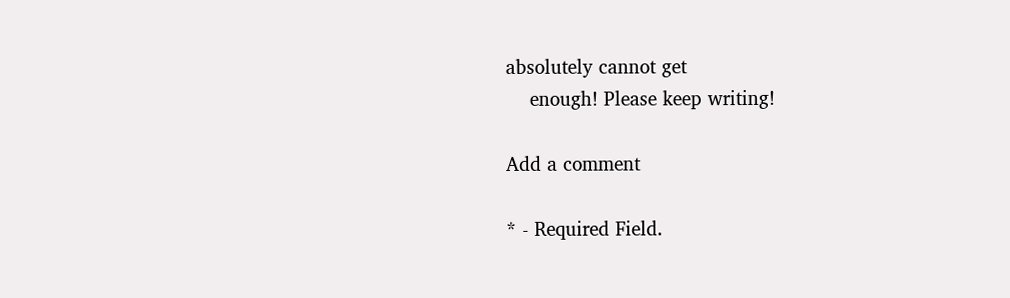absolutely cannot get
    enough! Please keep writing!

Add a comment

* - Required Field.